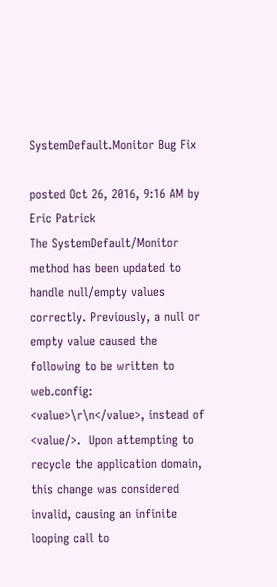SystemDefault.Monitor Bug Fix

posted Oct 26, 2016, 9:16 AM by Eric Patrick
The SystemDefault/Monitor method has been updated to handle null/empty values correctly. Previously, a null or empty value caused the following to be written to web.config: <value>\r\n</value>, instead of <value/>.  Upon attempting to recycle the application domain, this change was considered invalid, causing an infinite looping call to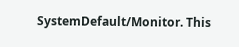SystemDefault/Monitor. This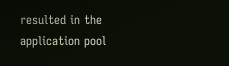resulted in the application pool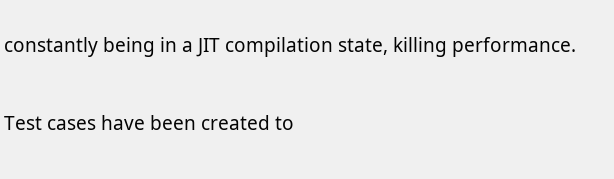constantly being in a JIT compilation state, killing performance.

Test cases have been created to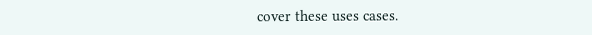cover these uses cases.